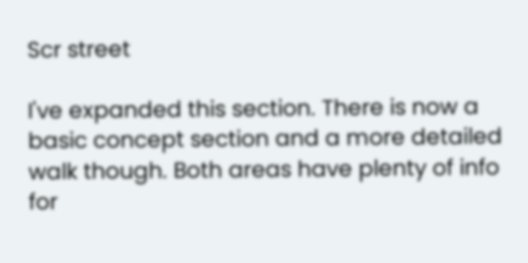Scr street

I've expanded this section. There is now a basic concept section and a more detailed walk though. Both areas have plenty of info for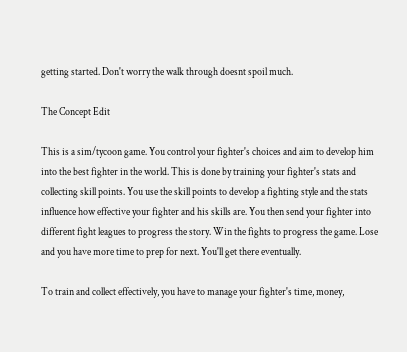getting started. Don't worry the walk through doesnt spoil much.

The Concept Edit

This is a sim/tycoon game. You control your fighter's choices and aim to develop him into the best fighter in the world. This is done by training your fighter's stats and collecting skill points. You use the skill points to develop a fighting style and the stats influence how effective your fighter and his skills are. You then send your fighter into different fight leagues to progress the story. Win the fights to progress the game. Lose and you have more time to prep for next. You'll get there eventually.

To train and collect effectively, you have to manage your fighter's time, money,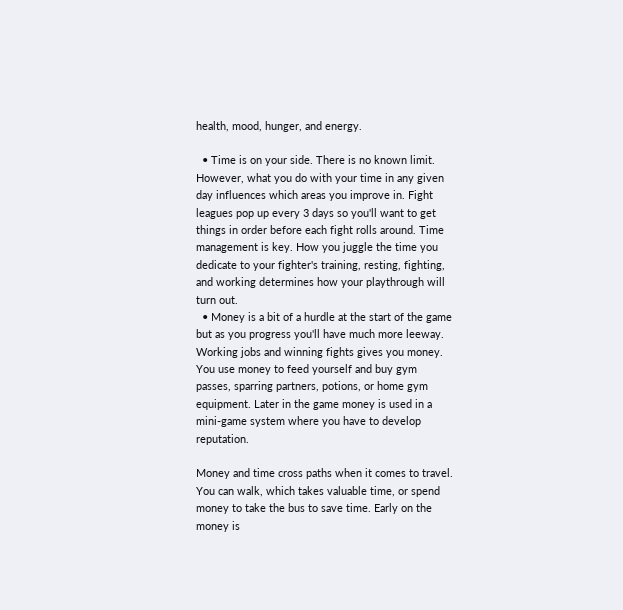health, mood, hunger, and energy.

  • Time is on your side. There is no known limit. However, what you do with your time in any given day influences which areas you improve in. Fight leagues pop up every 3 days so you'll want to get things in order before each fight rolls around. Time management is key. How you juggle the time you dedicate to your fighter's training, resting, fighting, and working determines how your playthrough will turn out.
  • Money is a bit of a hurdle at the start of the game but as you progress you'll have much more leeway. Working jobs and winning fights gives you money. You use money to feed yourself and buy gym passes, sparring partners, potions, or home gym equipment. Later in the game money is used in a mini-game system where you have to develop reputation.

Money and time cross paths when it comes to travel. You can walk, which takes valuable time, or spend money to take the bus to save time. Early on the money is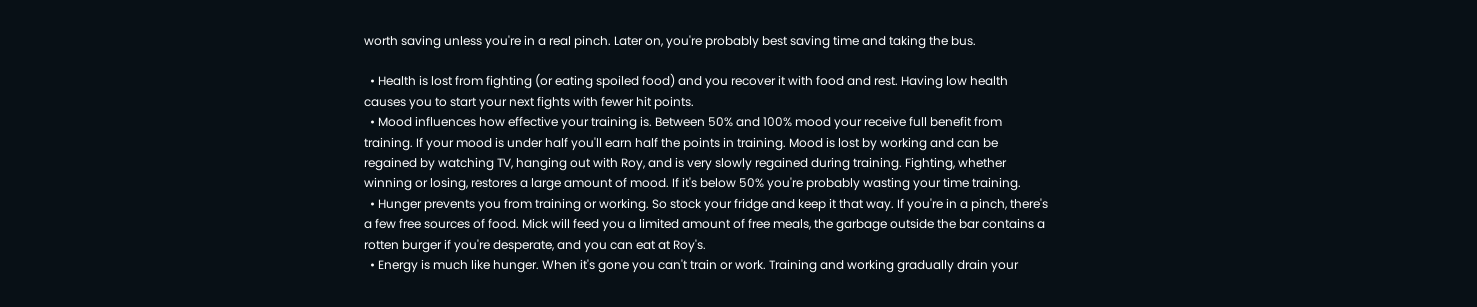worth saving unless you're in a real pinch. Later on, you're probably best saving time and taking the bus.

  • Health is lost from fighting (or eating spoiled food) and you recover it with food and rest. Having low health causes you to start your next fights with fewer hit points.
  • Mood influences how effective your training is. Between 50% and 100% mood your receive full benefit from training. If your mood is under half you'll earn half the points in training. Mood is lost by working and can be regained by watching TV, hanging out with Roy, and is very slowly regained during training. Fighting, whether winning or losing, restores a large amount of mood. If it's below 50% you're probably wasting your time training.
  • Hunger prevents you from training or working. So stock your fridge and keep it that way. If you're in a pinch, there's a few free sources of food. Mick will feed you a limited amount of free meals, the garbage outside the bar contains a rotten burger if you're desperate, and you can eat at Roy's.
  • Energy is much like hunger. When it's gone you can't train or work. Training and working gradually drain your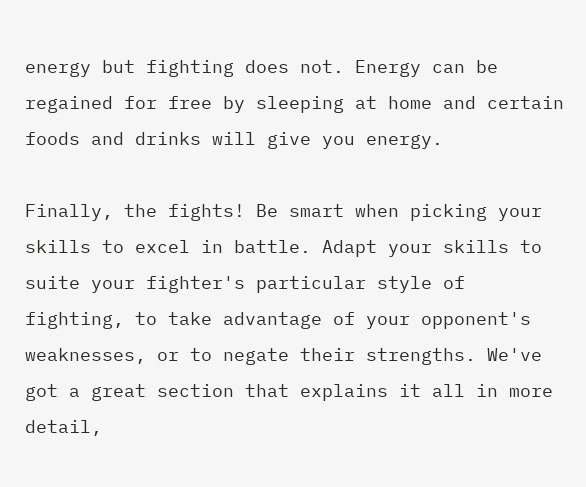energy but fighting does not. Energy can be regained for free by sleeping at home and certain foods and drinks will give you energy.

Finally, the fights! Be smart when picking your skills to excel in battle. Adapt your skills to suite your fighter's particular style of fighting, to take advantage of your opponent's weaknesses, or to negate their strengths. We've got a great section that explains it all in more detail,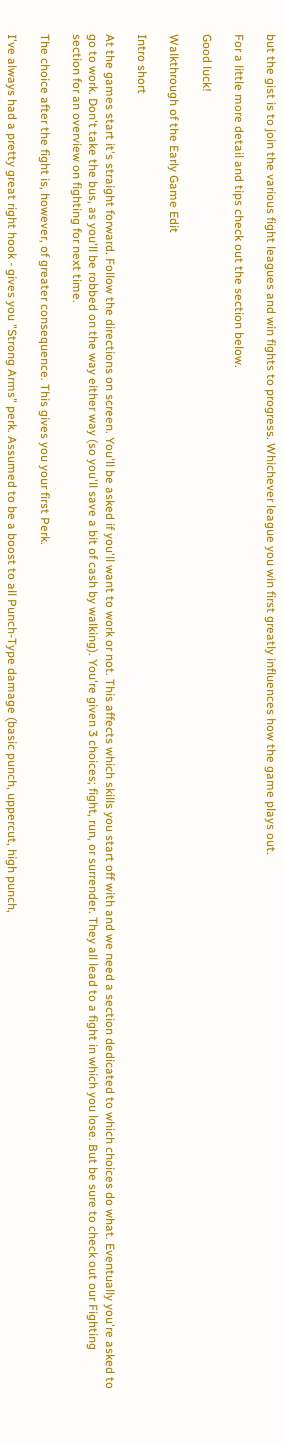but the gist is to join the various fight leagues and win fights to progress. Whichever league you win first greatly influences how the game plays out.

For a little more detail and tips check out the section below.

Good luck!

Walkthrough of the Early Game Edit

Intro short

At the games start it's straight forward. Follow the directions on screen. You'll be asked if you'll want to work or not. This affects which skills you start off with and we need a section dedicated to which choices do what. Eventually you're asked to go to work. Don't take the bus, as you'll be robbed on the way either way (so you'll save a bit of cash by walking). You're given 3 choices; fight, run, or surrender. They all lead to a fight in which you lose. But be sure to check out our Fighting section for an overview on fighting for next time.

The choice after the fight is, however, of greater consequence. This gives you your first Perk.

I've always had a pretty great right hook - gives you "Strong Arms" perk. Assumed to be a boost to all Punch-Type damage (basic punch, uppercut, high punch,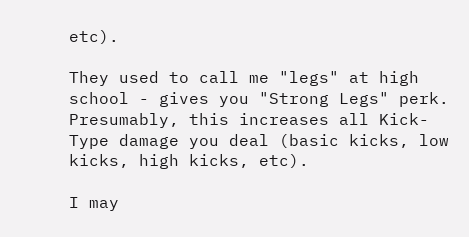etc).

They used to call me "legs" at high school - gives you "Strong Legs" perk. Presumably, this increases all Kick-Type damage you deal (basic kicks, low kicks, high kicks, etc).

I may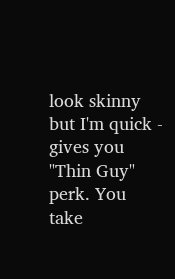look skinny but I'm quick - gives you "Thin Guy" perk. You take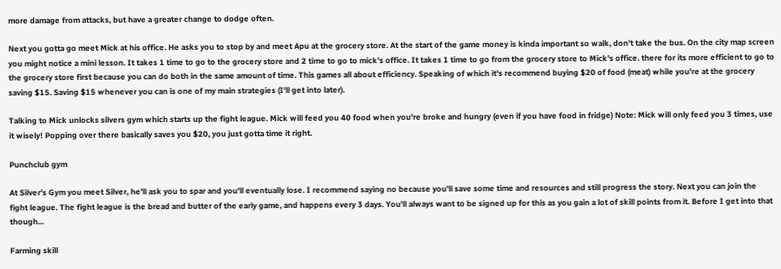more damage from attacks, but have a greater change to dodge often.

Next you gotta go meet Mick at his office. He asks you to stop by and meet Apu at the grocery store. At the start of the game money is kinda important so walk, don't take the bus. On the city map screen you might notice a mini lesson. It takes 1 time to go to the grocery store and 2 time to go to mick's office. It takes 1 time to go from the grocery store to Mick's office. there for its more efficient to go to the grocery store first because you can do both in the same amount of time. This games all about efficiency. Speaking of which it's recommend buying $20 of food (meat) while you're at the grocery saving $15. Saving $15 whenever you can is one of my main strategies (I'll get into later).

Talking to Mick unlocks silvers gym which starts up the fight league. Mick will feed you 40 food when you're broke and hungry (even if you have food in fridge) Note: Mick will only feed you 3 times, use it wisely! Popping over there basically saves you $20, you just gotta time it right.

Punchclub gym

At Silver's Gym you meet Silver, he'll ask you to spar and you'll eventually lose. I recommend saying no because you'll save some time and resources and still progress the story. Next you can join the fight league. The fight league is the bread and butter of the early game, and happens every 3 days. You'll always want to be signed up for this as you gain a lot of skill points from it. Before I get into that though...

Farming skill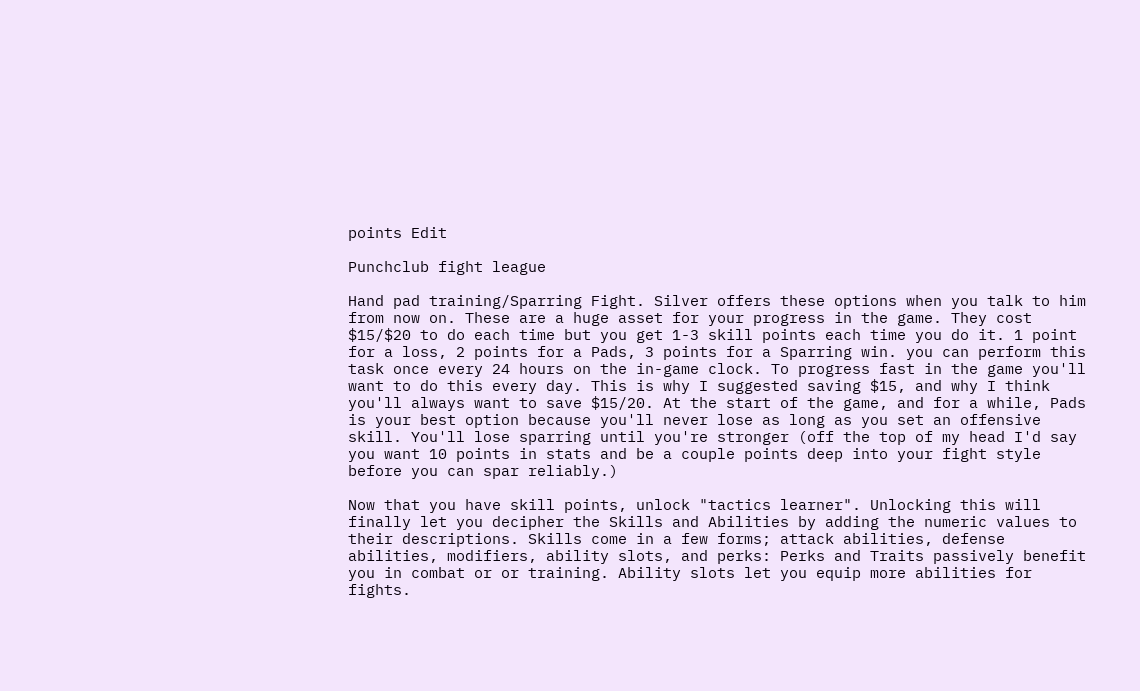points Edit

Punchclub fight league

Hand pad training/Sparring Fight. Silver offers these options when you talk to him from now on. These are a huge asset for your progress in the game. They cost $15/$20 to do each time but you get 1-3 skill points each time you do it. 1 point for a loss, 2 points for a Pads, 3 points for a Sparring win. you can perform this task once every 24 hours on the in-game clock. To progress fast in the game you'll want to do this every day. This is why I suggested saving $15, and why I think you'll always want to save $15/20. At the start of the game, and for a while, Pads is your best option because you'll never lose as long as you set an offensive skill. You'll lose sparring until you're stronger (off the top of my head I'd say you want 10 points in stats and be a couple points deep into your fight style before you can spar reliably.)

Now that you have skill points, unlock "tactics learner". Unlocking this will finally let you decipher the Skills and Abilities by adding the numeric values to their descriptions. Skills come in a few forms; attack abilities, defense abilities, modifiers, ability slots, and perks: Perks and Traits passively benefit you in combat or or training. Ability slots let you equip more abilities for fights.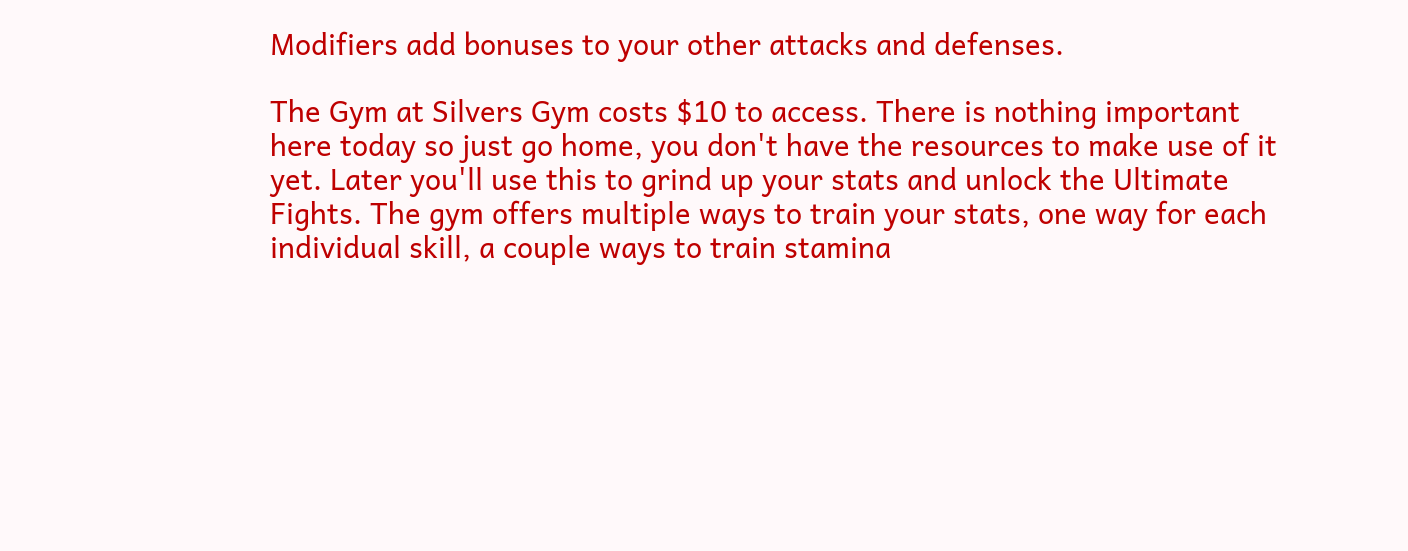Modifiers add bonuses to your other attacks and defenses.

The Gym at Silvers Gym costs $10 to access. There is nothing important here today so just go home, you don't have the resources to make use of it yet. Later you'll use this to grind up your stats and unlock the Ultimate Fights. The gym offers multiple ways to train your stats, one way for each individual skill, a couple ways to train stamina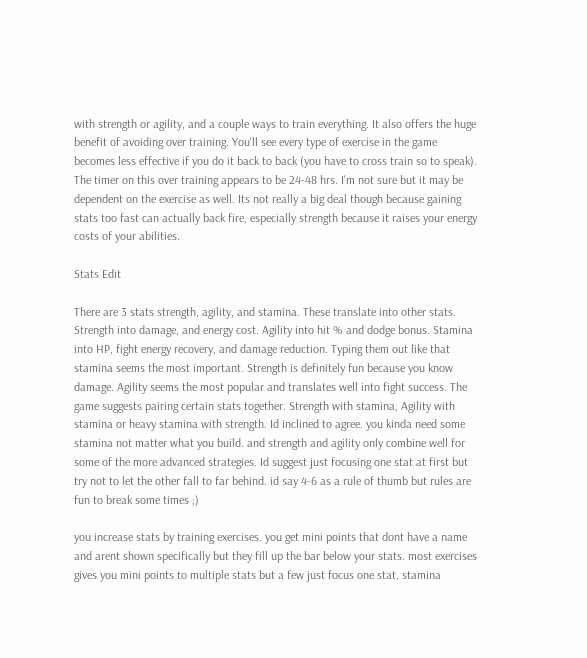with strength or agility, and a couple ways to train everything. It also offers the huge benefit of avoiding over training. You'll see every type of exercise in the game becomes less effective if you do it back to back (you have to cross train so to speak). The timer on this over training appears to be 24-48 hrs. I'm not sure but it may be dependent on the exercise as well. Its not really a big deal though because gaining stats too fast can actually back fire, especially strength because it raises your energy costs of your abilities.

Stats Edit

There are 3 stats strength, agility, and stamina. These translate into other stats. Strength into damage, and energy cost. Agility into hit % and dodge bonus. Stamina into HP, fight energy recovery, and damage reduction. Typing them out like that stamina seems the most important. Strength is definitely fun because you know damage. Agility seems the most popular and translates well into fight success. The game suggests pairing certain stats together. Strength with stamina, Agility with stamina or heavy stamina with strength. Id inclined to agree. you kinda need some stamina not matter what you build. and strength and agility only combine well for some of the more advanced strategies. Id suggest just focusing one stat at first but try not to let the other fall to far behind. id say 4-6 as a rule of thumb but rules are fun to break some times ;)

you increase stats by training exercises. you get mini points that dont have a name and arent shown specifically but they fill up the bar below your stats. most exercises gives you mini points to multiple stats but a few just focus one stat. stamina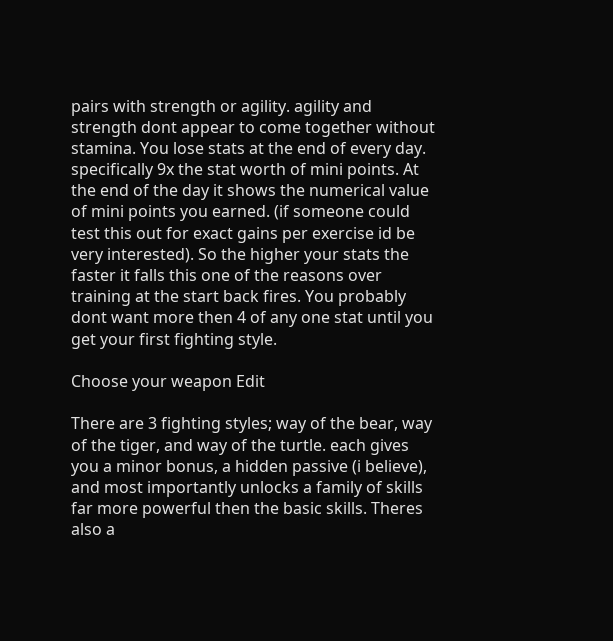pairs with strength or agility. agility and strength dont appear to come together without stamina. You lose stats at the end of every day. specifically 9x the stat worth of mini points. At the end of the day it shows the numerical value of mini points you earned. (if someone could test this out for exact gains per exercise id be very interested). So the higher your stats the faster it falls this one of the reasons over training at the start back fires. You probably dont want more then 4 of any one stat until you get your first fighting style.

Choose your weapon Edit

There are 3 fighting styles; way of the bear, way of the tiger, and way of the turtle. each gives you a minor bonus, a hidden passive (i believe), and most importantly unlocks a family of skills far more powerful then the basic skills. Theres also a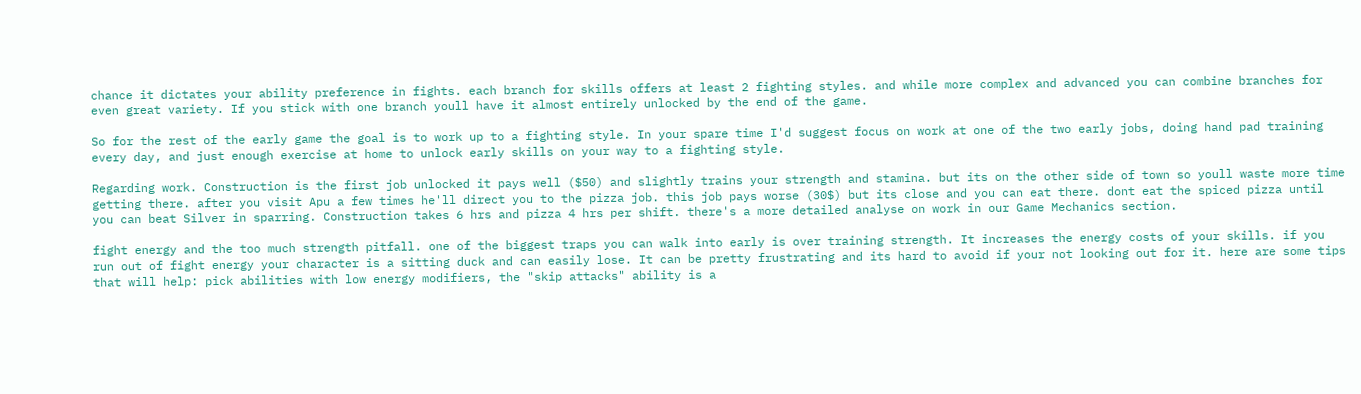chance it dictates your ability preference in fights. each branch for skills offers at least 2 fighting styles. and while more complex and advanced you can combine branches for even great variety. If you stick with one branch youll have it almost entirely unlocked by the end of the game.

So for the rest of the early game the goal is to work up to a fighting style. In your spare time I'd suggest focus on work at one of the two early jobs, doing hand pad training every day, and just enough exercise at home to unlock early skills on your way to a fighting style.

Regarding work. Construction is the first job unlocked it pays well ($50) and slightly trains your strength and stamina. but its on the other side of town so youll waste more time getting there. after you visit Apu a few times he'll direct you to the pizza job. this job pays worse (30$) but its close and you can eat there. dont eat the spiced pizza until you can beat Silver in sparring. Construction takes 6 hrs and pizza 4 hrs per shift. there's a more detailed analyse on work in our Game Mechanics section.

fight energy and the too much strength pitfall. one of the biggest traps you can walk into early is over training strength. It increases the energy costs of your skills. if you run out of fight energy your character is a sitting duck and can easily lose. It can be pretty frustrating and its hard to avoid if your not looking out for it. here are some tips that will help: pick abilities with low energy modifiers, the "skip attacks" ability is a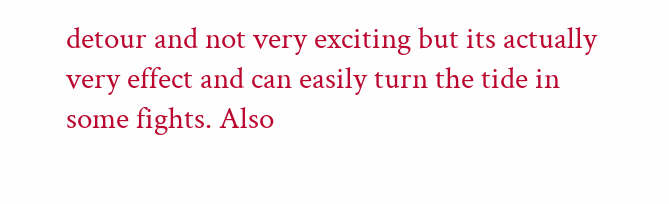detour and not very exciting but its actually very effect and can easily turn the tide in some fights. Also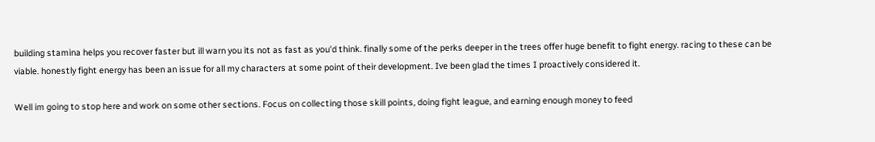building stamina helps you recover faster but ill warn you its not as fast as you'd think. finally some of the perks deeper in the trees offer huge benefit to fight energy. racing to these can be viable. honestly fight energy has been an issue for all my characters at some point of their development. Ive been glad the times I proactively considered it.

Well im going to stop here and work on some other sections. Focus on collecting those skill points, doing fight league, and earning enough money to feed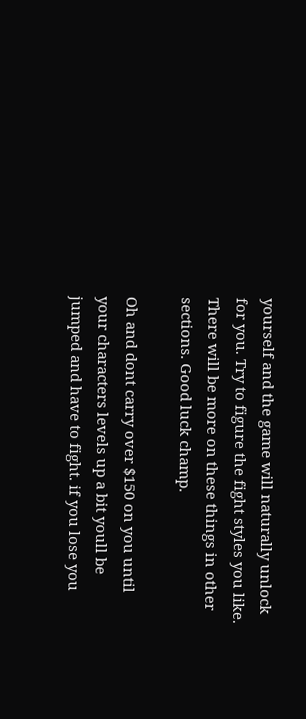yourself and the game will naturally unlock for you. Try to figure the fight styles you like. There will be more on these things in other sections. Good luck champ.

Oh and dont carry over $150 on you until your characters levels up a bit youll be jumped and have to fight. if you lose you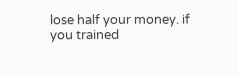lose half your money. if you trained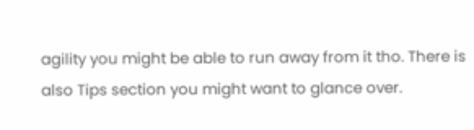agility you might be able to run away from it tho. There is also Tips section you might want to glance over.